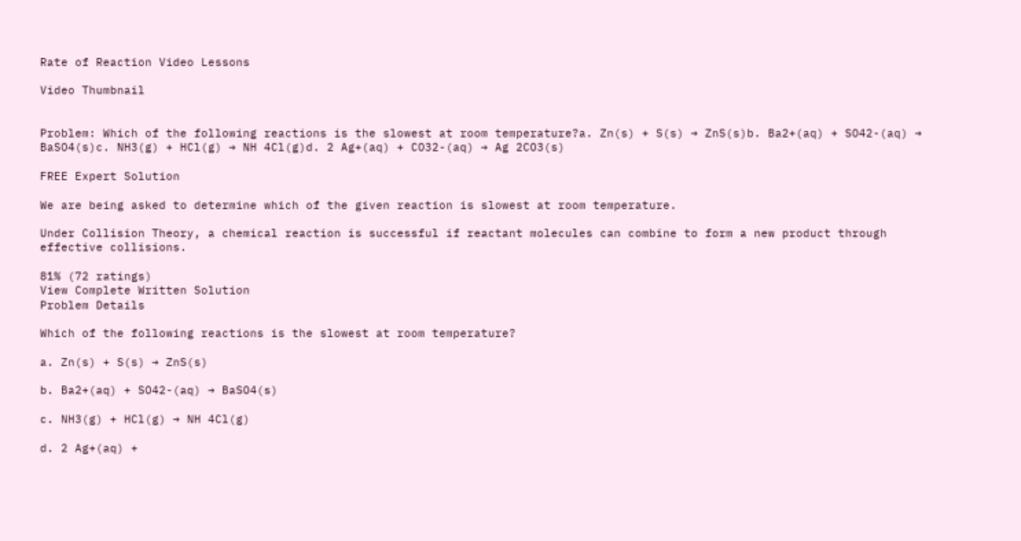Rate of Reaction Video Lessons

Video Thumbnail


Problem: Which of the following reactions is the slowest at room temperature?a. Zn(s) + S(s) → ZnS(s)b. Ba2+(aq) + SO42-(aq) → BaSO4(s)c. NH3(g) + HCl(g) → NH 4Cl(g)d. 2 Ag+(aq) + CO32-(aq) → Ag 2CO3(s)

FREE Expert Solution

We are being asked to determine which of the given reaction is slowest at room temperature.

Under Collision Theory, a chemical reaction is successful if reactant molecules can combine to form a new product through effective collisions.

81% (72 ratings)
View Complete Written Solution
Problem Details

Which of the following reactions is the slowest at room temperature?

a. Zn(s) + S(s) → ZnS(s)

b. Ba2+(aq) + SO42-(aq) → BaSO4(s)

c. NH3(g) + HCl(g) → NH 4Cl(g)

d. 2 Ag+(aq) +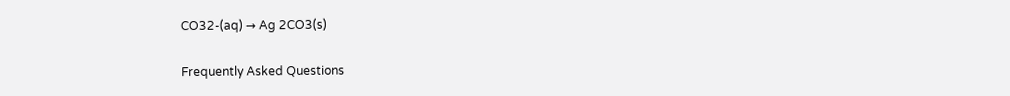CO32-(aq) → Ag 2CO3(s)

Frequently Asked Questions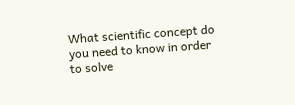What scientific concept do you need to know in order to solve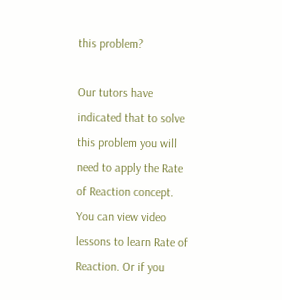this problem?

Our tutors have indicated that to solve this problem you will need to apply the Rate of Reaction concept. You can view video lessons to learn Rate of Reaction. Or if you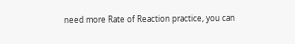need more Rate of Reaction practice, you can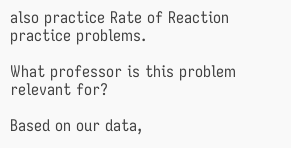also practice Rate of Reaction practice problems.

What professor is this problem relevant for?

Based on our data,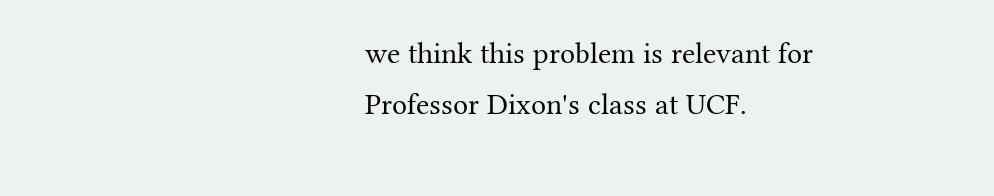we think this problem is relevant for Professor Dixon's class at UCF.